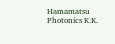Hamamatsu Photonics K.K.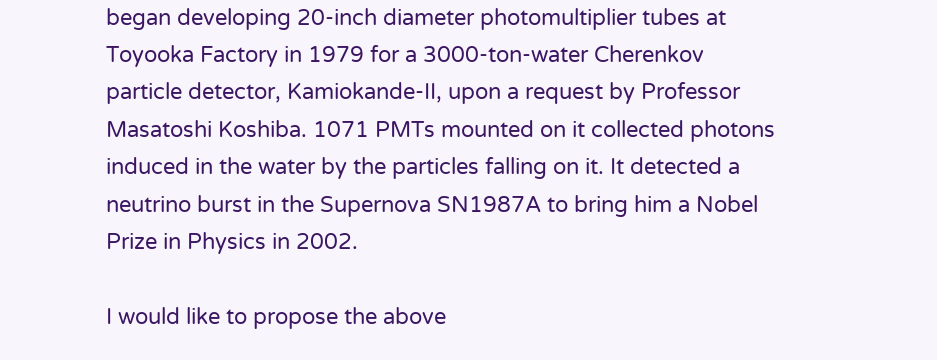began developing 20-inch diameter photomultiplier tubes at Toyooka Factory in 1979 for a 3000-ton-water Cherenkov particle detector, Kamiokande-II, upon a request by Professor Masatoshi Koshiba. 1071 PMTs mounted on it collected photons induced in the water by the particles falling on it. It detected a neutrino burst in the Supernova SN1987A to bring him a Nobel Prize in Physics in 2002.

I would like to propose the above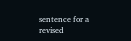sentence for a revised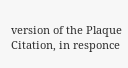version of the Plaque Citation, in responce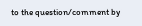to the question/comment by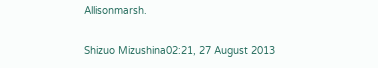Allisonmarsh.

Shizuo Mizushina02:21, 27 August 2013